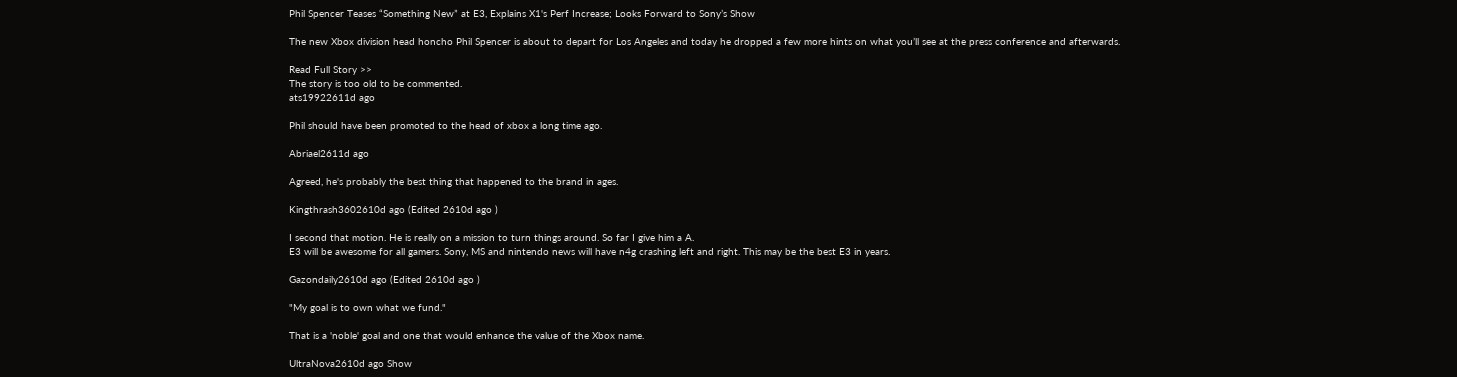Phil Spencer Teases “Something New” at E3, Explains X1's Perf Increase; Looks Forward to Sony’s Show

The new Xbox division head honcho Phil Spencer is about to depart for Los Angeles and today he dropped a few more hints on what you’ll see at the press conference and afterwards.

Read Full Story >>
The story is too old to be commented.
ats19922611d ago

Phil should have been promoted to the head of xbox a long time ago.

Abriael2611d ago

Agreed, he's probably the best thing that happened to the brand in ages.

Kingthrash3602610d ago (Edited 2610d ago )

I second that motion. He is really on a mission to turn things around. So far I give him a A.
E3 will be awesome for all gamers. Sony, MS and nintendo news will have n4g crashing left and right. This may be the best E3 in years.

Gazondaily2610d ago (Edited 2610d ago )

"My goal is to own what we fund."

That is a 'noble' goal and one that would enhance the value of the Xbox name.

UltraNova2610d ago Show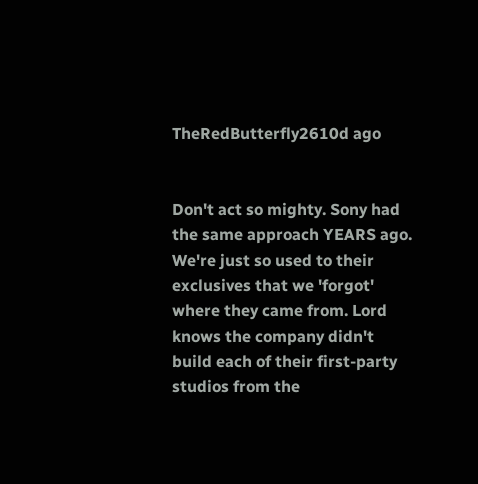TheRedButterfly2610d ago


Don't act so mighty. Sony had the same approach YEARS ago. We're just so used to their exclusives that we 'forgot' where they came from. Lord knows the company didn't build each of their first-party studios from the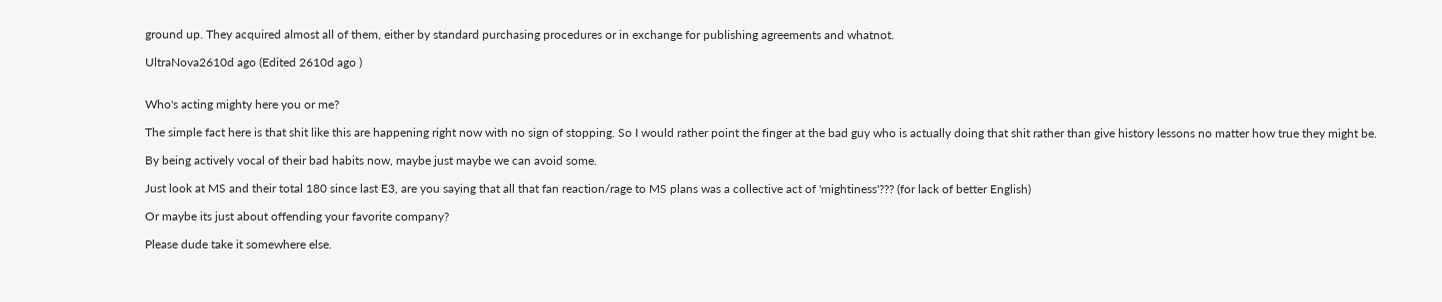ground up. They acquired almost all of them, either by standard purchasing procedures or in exchange for publishing agreements and whatnot.

UltraNova2610d ago (Edited 2610d ago )


Who's acting mighty here you or me?

The simple fact here is that shit like this are happening right now with no sign of stopping. So I would rather point the finger at the bad guy who is actually doing that shit rather than give history lessons no matter how true they might be.

By being actively vocal of their bad habits now, maybe just maybe we can avoid some.

Just look at MS and their total 180 since last E3, are you saying that all that fan reaction/rage to MS plans was a collective act of 'mightiness'??? (for lack of better English)

Or maybe its just about offending your favorite company?

Please dude take it somewhere else.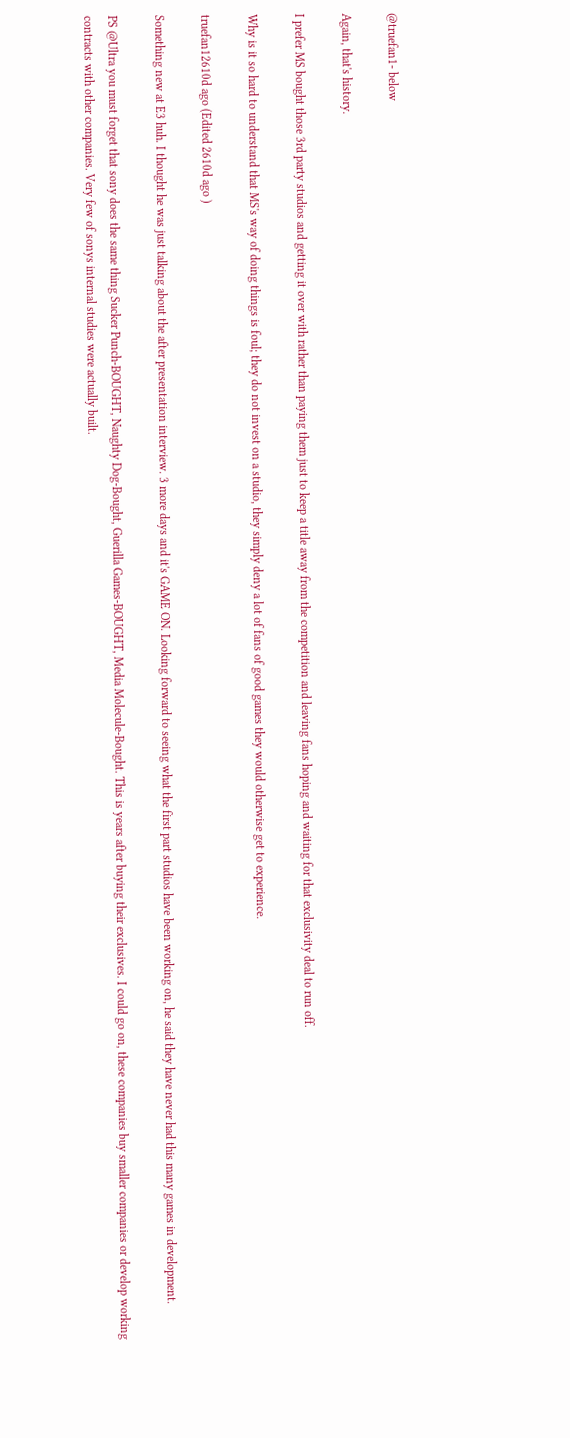@truefan1- below

Again, that's history.

I prefer MS bought those 3rd party studios and getting it over with rather than paying them just to keep a title away from the competition and leaving fans hoping and waiting for that exclusivity deal to run off.

Why is it so hard to understand that MS's way of doing things is foul; they do not invest on a studio, they simply deny a lot of fans of good games they would otherwise get to experience.

truefan12610d ago (Edited 2610d ago )

Something new at E3 huh. I thought he was just talking about the after presentation interview. 3 more days and it's GAME ON. Looking forward to seeing what the first part studios have been working on, he said they have never had this many games in development.

PS @Ultra you must forget that sony does the same thing Sucker Punch-BOUGHT, Naughty Dog-Bought, Guerilla Games-BOUGHT, Media Molecule-Bought. This is years after buying their exclusives. I could go on, these companies buy smaller companies or develop working contracts with other companies. Very few of sonys internal studies were actually built.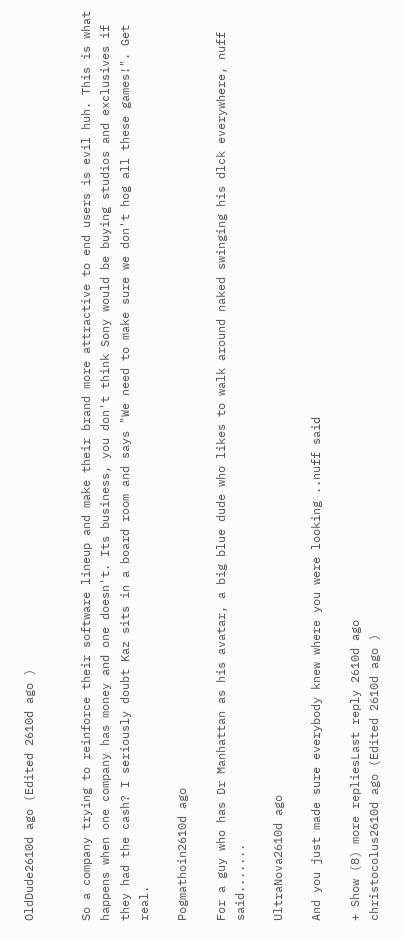OldDude2610d ago (Edited 2610d ago )


So a company trying to reinforce their software lineup and make their brand more attractive to end users is evil huh. This is what happens when one company has money and one doesn't. Its business, you don't think Sony would be buying studios and exclusives if they had the cash? I seriously doubt Kaz sits in a board room and says "We need to make sure we don't hog all these games!". Get real.

Pogmathoin2610d ago

For a guy who has Dr Manhattan as his avatar, a big blue dude who likes to walk around naked swinging his dlck everywhere, nuff said.......

UltraNova2610d ago

And you just made sure everybody knew where you were looking ..nuff said

+ Show (8) more repliesLast reply 2610d ago
christocolus2610d ago (Edited 2610d ago )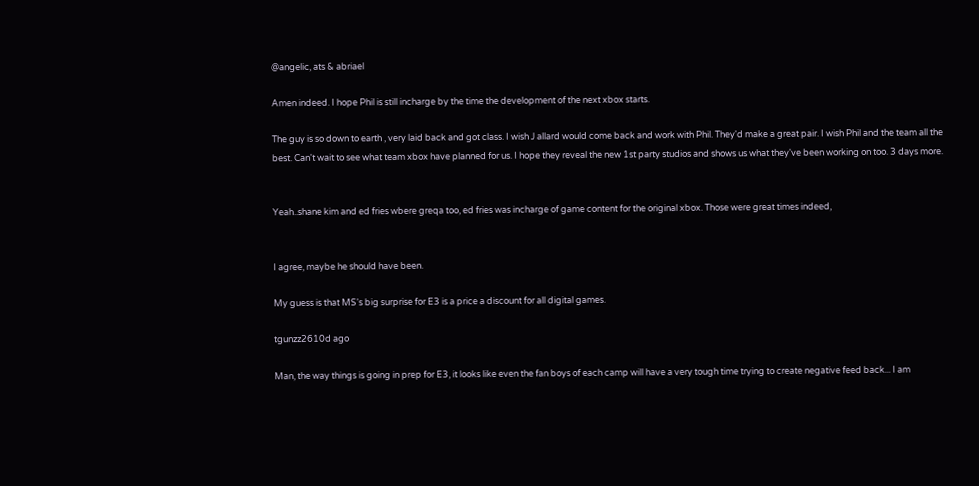@angelic, ats & abriael

Amen indeed. I hope Phil is still incharge by the time the development of the next xbox starts.

The guy is so down to earth , very laid back and got class. I wish J allard would come back and work with Phil. They'd make a great pair. I wish Phil and the team all the best. Can't wait to see what team xbox have planned for us. I hope they reveal the new 1st party studios and shows us what they've been working on too. 3 days more.


Yeah..shane kim and ed fries wbere greqa too, ed fries was incharge of game content for the original xbox. Those were great times indeed,


I agree, maybe he should have been.

My guess is that MS's big surprise for E3 is a price a discount for all digital games.

tgunzz2610d ago

Man, the way things is going in prep for E3, it looks like even the fan boys of each camp will have a very tough time trying to create negative feed back... I am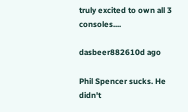truly excited to own all 3 consoles....

dasbeer882610d ago

Phil Spencer sucks. He didn't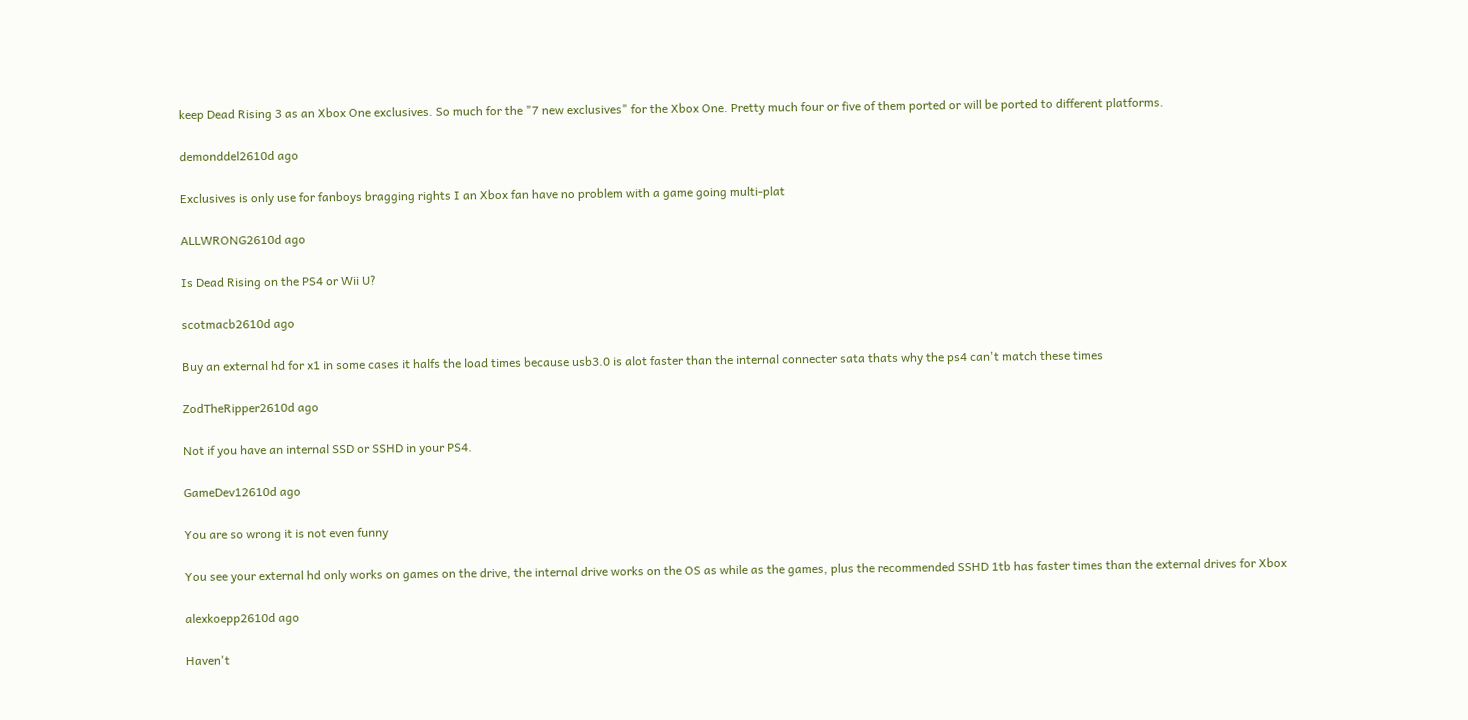keep Dead Rising 3 as an Xbox One exclusives. So much for the "7 new exclusives" for the Xbox One. Pretty much four or five of them ported or will be ported to different platforms.

demonddel2610d ago

Exclusives is only use for fanboys bragging rights I an Xbox fan have no problem with a game going multi-plat

ALLWRONG2610d ago

Is Dead Rising on the PS4 or Wii U?

scotmacb2610d ago

Buy an external hd for x1 in some cases it halfs the load times because usb3.0 is alot faster than the internal connecter sata thats why the ps4 can't match these times

ZodTheRipper2610d ago

Not if you have an internal SSD or SSHD in your PS4.

GameDev12610d ago

You are so wrong it is not even funny

You see your external hd only works on games on the drive, the internal drive works on the OS as while as the games, plus the recommended SSHD 1tb has faster times than the external drives for Xbox

alexkoepp2610d ago

Haven't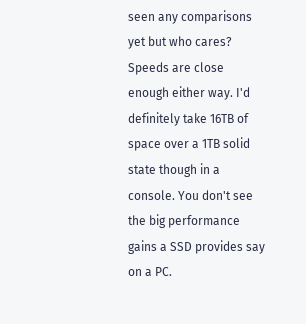seen any comparisons yet but who cares? Speeds are close enough either way. I'd definitely take 16TB of space over a 1TB solid state though in a console. You don't see the big performance gains a SSD provides say on a PC.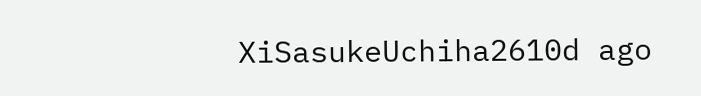XiSasukeUchiha2610d ago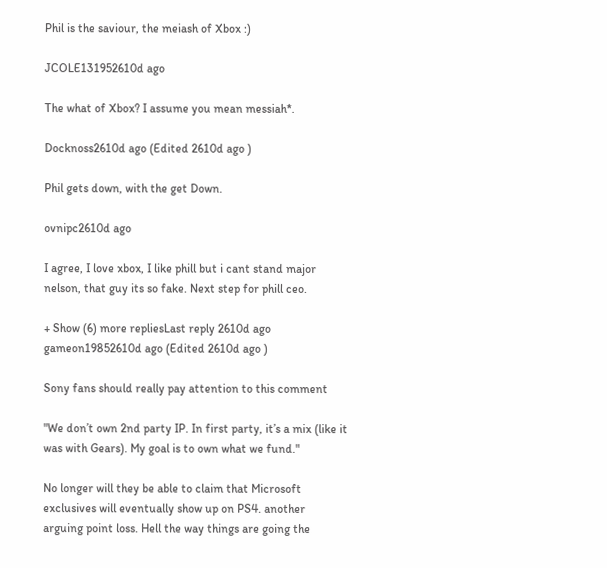Phil is the saviour, the meiash of Xbox :)

JCOLE131952610d ago

The what of Xbox? I assume you mean messiah*.

Docknoss2610d ago (Edited 2610d ago )

Phil gets down, with the get Down.

ovnipc2610d ago

I agree, I love xbox, I like phill but i cant stand major nelson, that guy its so fake. Next step for phill ceo.

+ Show (6) more repliesLast reply 2610d ago
gameon19852610d ago (Edited 2610d ago )

Sony fans should really pay attention to this comment

"We don’t own 2nd party IP. In first party, it’s a mix (like it was with Gears). My goal is to own what we fund."

No longer will they be able to claim that Microsoft exclusives will eventually show up on PS4. another arguing point loss. Hell the way things are going the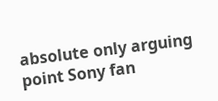absolute only arguing point Sony fan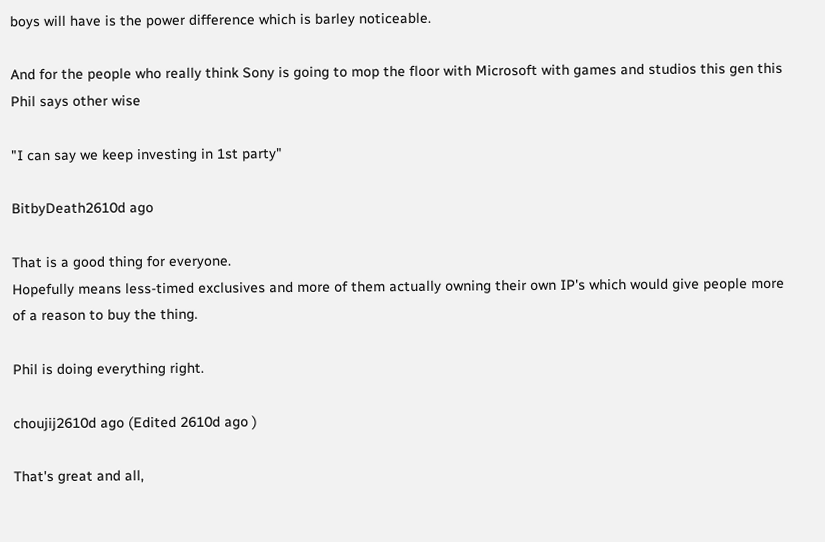boys will have is the power difference which is barley noticeable.

And for the people who really think Sony is going to mop the floor with Microsoft with games and studios this gen this Phil says other wise

"I can say we keep investing in 1st party"

BitbyDeath2610d ago

That is a good thing for everyone.
Hopefully means less-timed exclusives and more of them actually owning their own IP's which would give people more of a reason to buy the thing.

Phil is doing everything right.

choujij2610d ago (Edited 2610d ago )

That's great and all,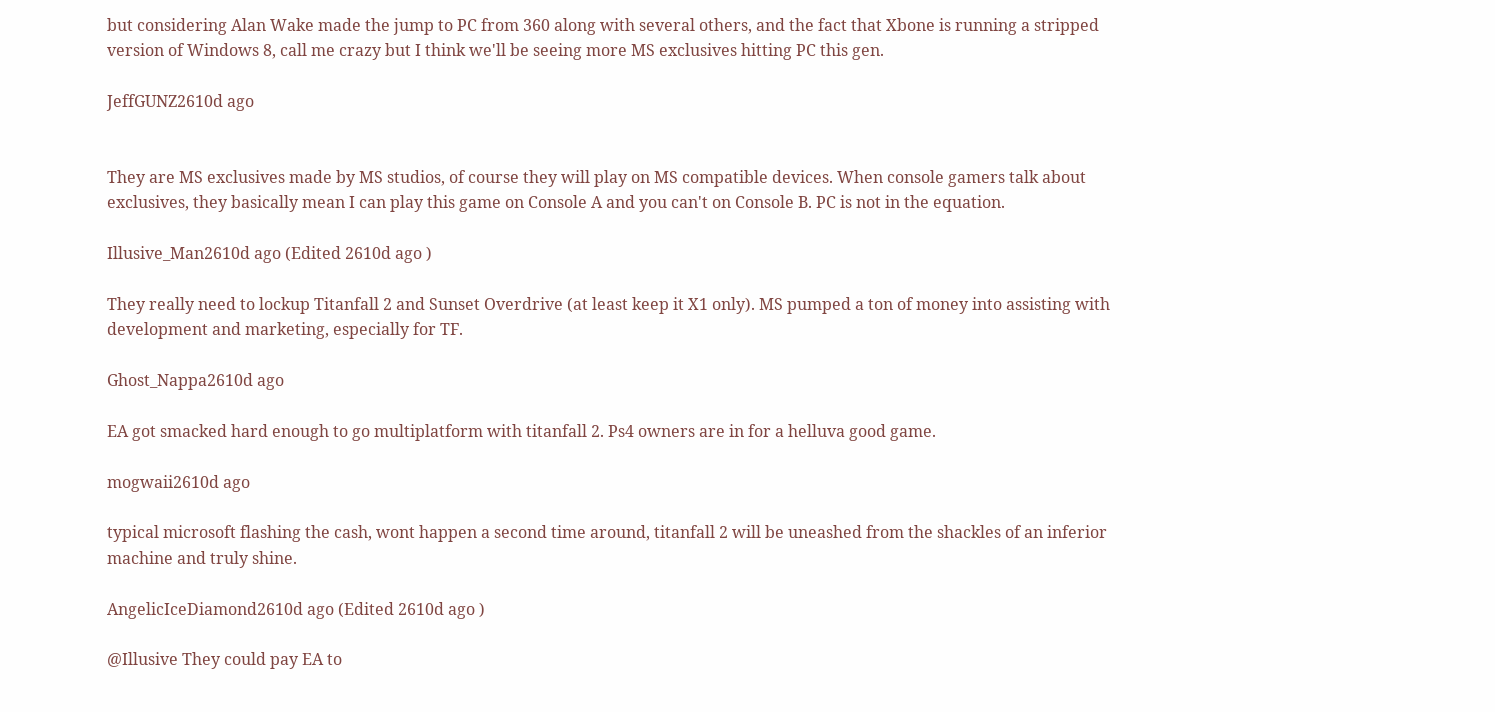but considering Alan Wake made the jump to PC from 360 along with several others, and the fact that Xbone is running a stripped version of Windows 8, call me crazy but I think we'll be seeing more MS exclusives hitting PC this gen.

JeffGUNZ2610d ago


They are MS exclusives made by MS studios, of course they will play on MS compatible devices. When console gamers talk about exclusives, they basically mean I can play this game on Console A and you can't on Console B. PC is not in the equation.

Illusive_Man2610d ago (Edited 2610d ago )

They really need to lockup Titanfall 2 and Sunset Overdrive (at least keep it X1 only). MS pumped a ton of money into assisting with development and marketing, especially for TF.

Ghost_Nappa2610d ago

EA got smacked hard enough to go multiplatform with titanfall 2. Ps4 owners are in for a helluva good game.

mogwaii2610d ago

typical microsoft flashing the cash, wont happen a second time around, titanfall 2 will be uneashed from the shackles of an inferior machine and truly shine.

AngelicIceDiamond2610d ago (Edited 2610d ago )

@Illusive They could pay EA to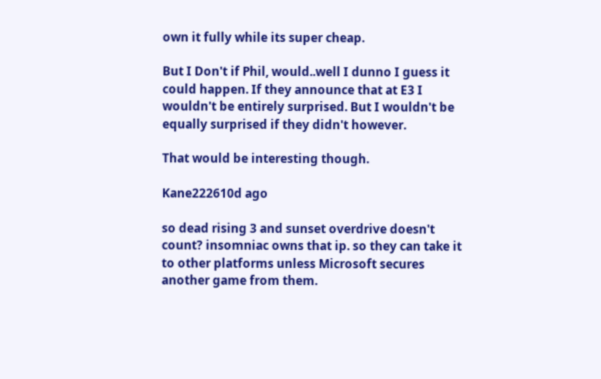own it fully while its super cheap.

But I Don't if Phil, would..well I dunno I guess it could happen. If they announce that at E3 I wouldn't be entirely surprised. But I wouldn't be equally surprised if they didn't however.

That would be interesting though.

Kane222610d ago

so dead rising 3 and sunset overdrive doesn't count? insomniac owns that ip. so they can take it to other platforms unless Microsoft secures another game from them.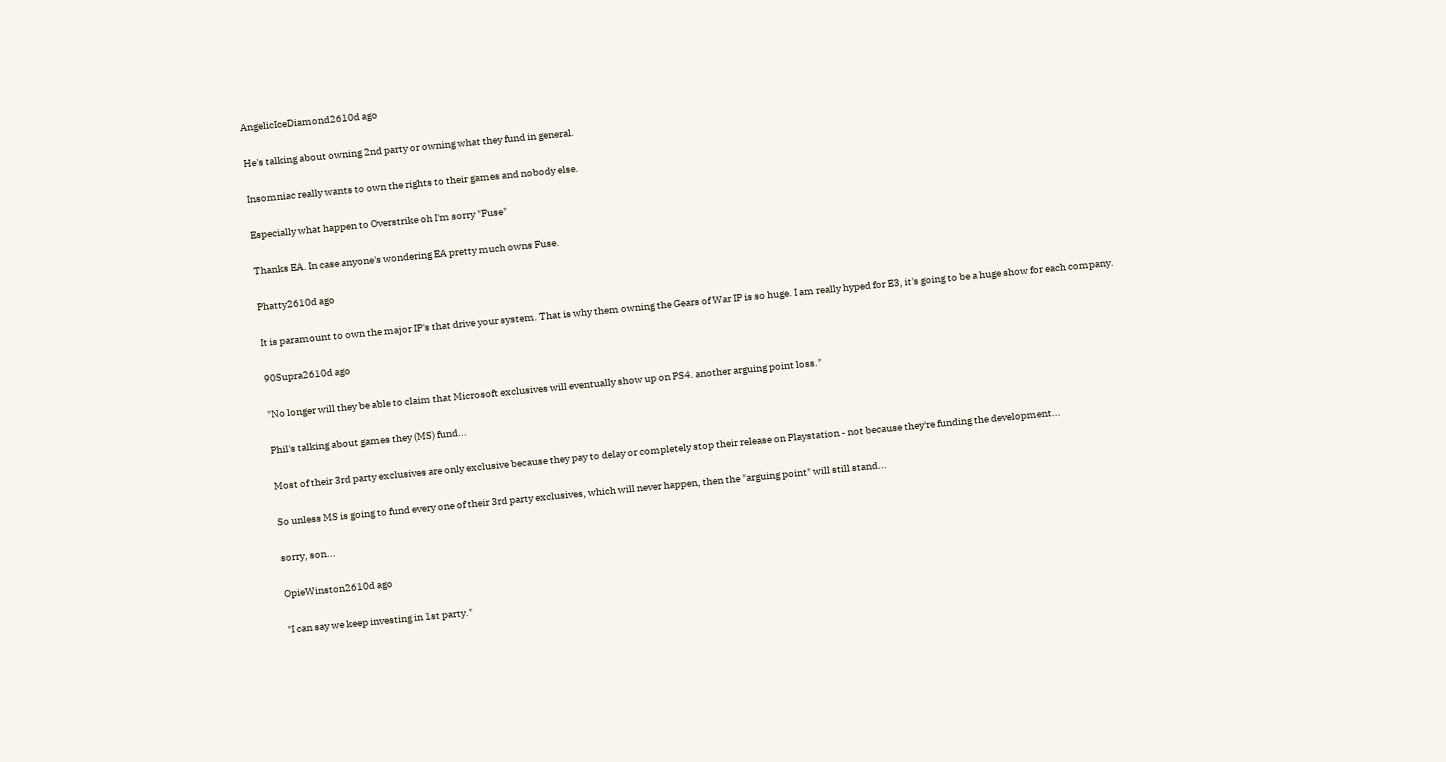AngelicIceDiamond2610d ago

He's talking about owning 2nd party or owning what they fund in general.

Insomniac really wants to own the rights to their games and nobody else.

Especially what happen to Overstrike oh I'm sorry "Fuse"

Thanks EA. In case anyone's wondering EA pretty much owns Fuse.

Phatty2610d ago

It is paramount to own the major IP's that drive your system. That is why them owning the Gears of War IP is so huge. I am really hyped for E3, it's going to be a huge show for each company.

90Supra2610d ago

"No longer will they be able to claim that Microsoft exclusives will eventually show up on PS4. another arguing point loss."

Phil's talking about games they (MS) fund...

Most of their 3rd party exclusives are only exclusive because they pay to delay or completely stop their release on Playstation - not because they're funding the development...

So unless MS is going to fund every one of their 3rd party exclusives, which will never happen, then the "arguing point" will still stand...

sorry, son...

OpieWinston2610d ago

"I can say we keep investing in 1st party."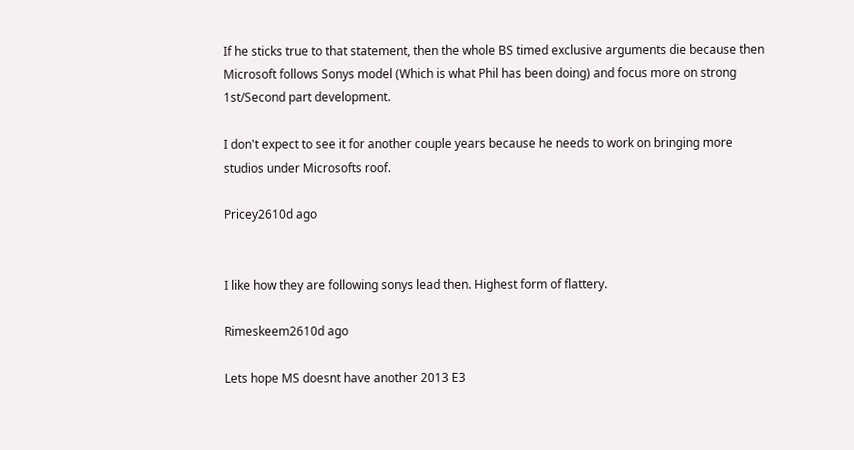If he sticks true to that statement, then the whole BS timed exclusive arguments die because then Microsoft follows Sonys model (Which is what Phil has been doing) and focus more on strong 1st/Second part development.

I don't expect to see it for another couple years because he needs to work on bringing more studios under Microsofts roof.

Pricey2610d ago


I like how they are following sonys lead then. Highest form of flattery.

Rimeskeem2610d ago

Lets hope MS doesnt have another 2013 E3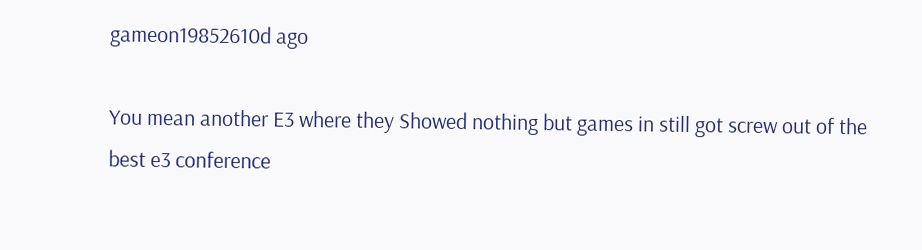gameon19852610d ago

You mean another E3 where they Showed nothing but games in still got screw out of the best e3 conference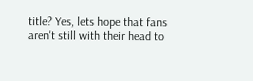title? Yes, lets hope that fans aren't still with their head to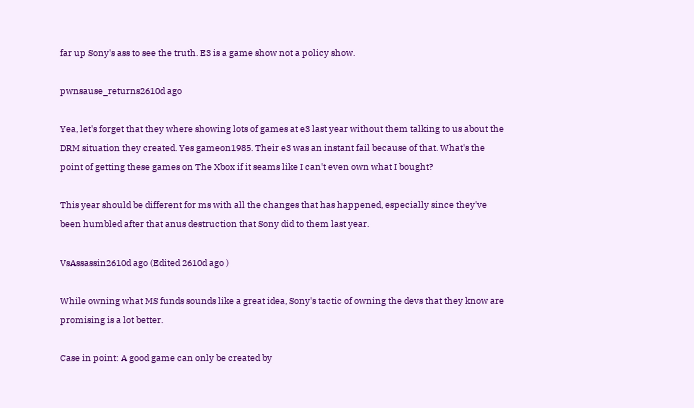far up Sony's ass to see the truth. E3 is a game show not a policy show.

pwnsause_returns2610d ago

Yea, let's forget that they where showing lots of games at e3 last year without them talking to us about the DRM situation they created. Yes gameon1985. Their e3 was an instant fail because of that. What's the point of getting these games on The Xbox if it seams like I can't even own what I bought?

This year should be different for ms with all the changes that has happened, especially since they've been humbled after that anus destruction that Sony did to them last year.

VsAssassin2610d ago (Edited 2610d ago )

While owning what MS funds sounds like a great idea, Sony's tactic of owning the devs that they know are promising is a lot better.

Case in point: A good game can only be created by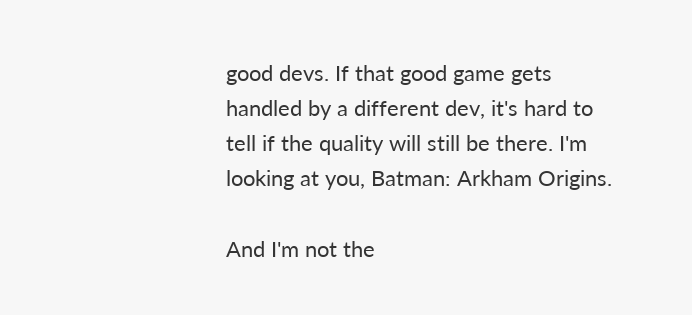good devs. If that good game gets handled by a different dev, it's hard to tell if the quality will still be there. I'm looking at you, Batman: Arkham Origins.

And I'm not the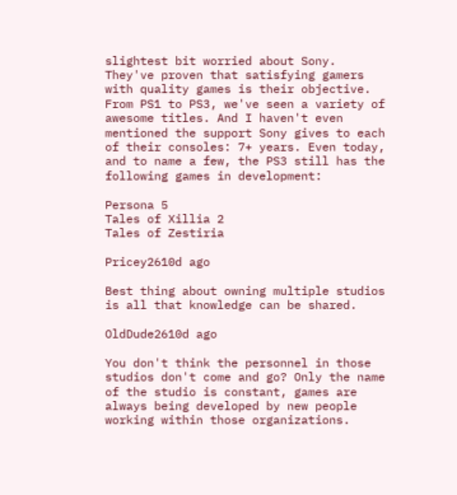slightest bit worried about Sony. They've proven that satisfying gamers with quality games is their objective. From PS1 to PS3, we've seen a variety of awesome titles. And I haven't even mentioned the support Sony gives to each of their consoles: 7+ years. Even today, and to name a few, the PS3 still has the following games in development:

Persona 5
Tales of Xillia 2
Tales of Zestiria

Pricey2610d ago

Best thing about owning multiple studios is all that knowledge can be shared.

OldDude2610d ago

You don't think the personnel in those studios don't come and go? Only the name of the studio is constant, games are always being developed by new people working within those organizations.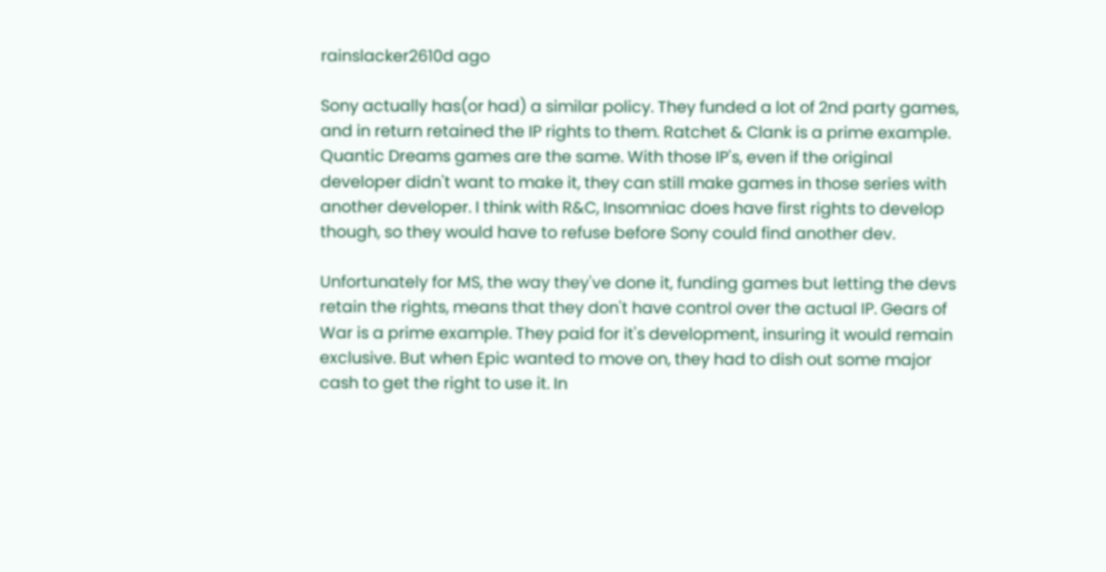rainslacker2610d ago

Sony actually has(or had) a similar policy. They funded a lot of 2nd party games, and in return retained the IP rights to them. Ratchet & Clank is a prime example. Quantic Dreams games are the same. With those IP's, even if the original developer didn't want to make it, they can still make games in those series with another developer. I think with R&C, Insomniac does have first rights to develop though, so they would have to refuse before Sony could find another dev.

Unfortunately for MS, the way they've done it, funding games but letting the devs retain the rights, means that they don't have control over the actual IP. Gears of War is a prime example. They paid for it's development, insuring it would remain exclusive. But when Epic wanted to move on, they had to dish out some major cash to get the right to use it. In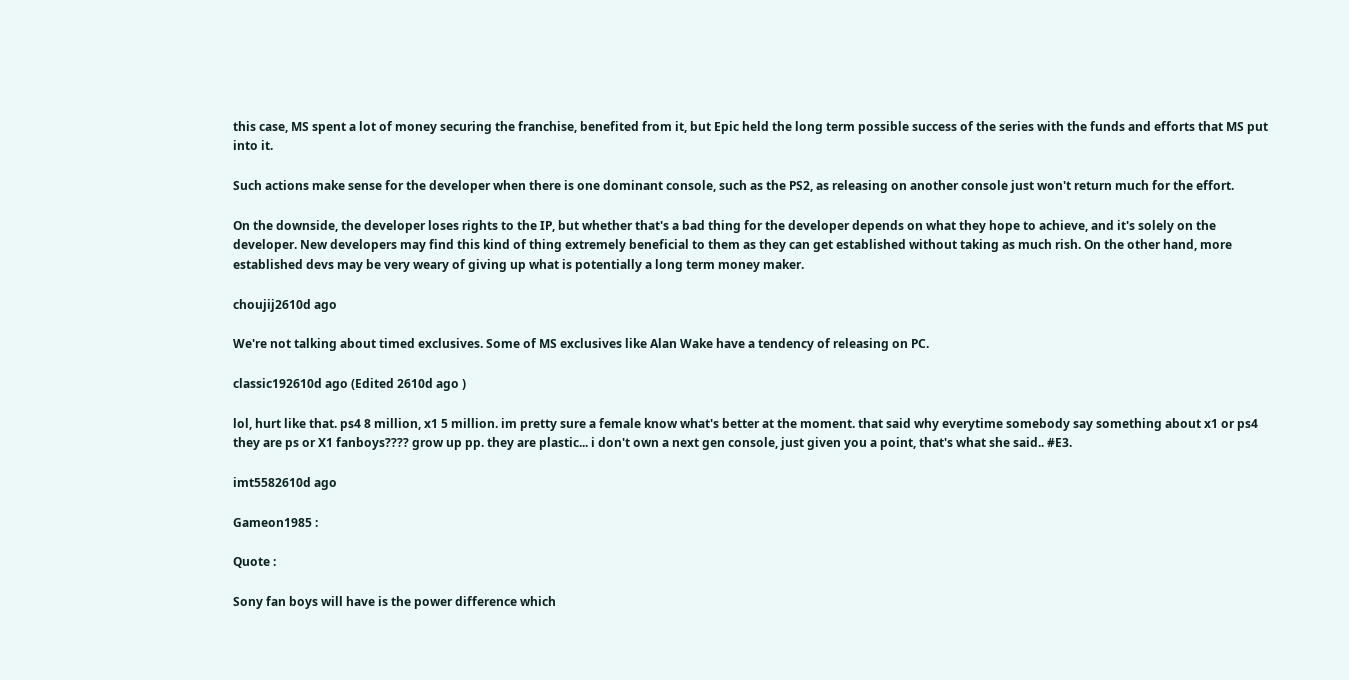this case, MS spent a lot of money securing the franchise, benefited from it, but Epic held the long term possible success of the series with the funds and efforts that MS put into it.

Such actions make sense for the developer when there is one dominant console, such as the PS2, as releasing on another console just won't return much for the effort.

On the downside, the developer loses rights to the IP, but whether that's a bad thing for the developer depends on what they hope to achieve, and it's solely on the developer. New developers may find this kind of thing extremely beneficial to them as they can get established without taking as much rish. On the other hand, more established devs may be very weary of giving up what is potentially a long term money maker.

choujij2610d ago

We're not talking about timed exclusives. Some of MS exclusives like Alan Wake have a tendency of releasing on PC.

classic192610d ago (Edited 2610d ago )

lol, hurt like that. ps4 8 million, x1 5 million. im pretty sure a female know what's better at the moment. that said why everytime somebody say something about x1 or ps4 they are ps or X1 fanboys???? grow up pp. they are plastic... i don't own a next gen console, just given you a point, that's what she said.. #E3.

imt5582610d ago

Gameon1985 :

Quote :

Sony fan boys will have is the power difference which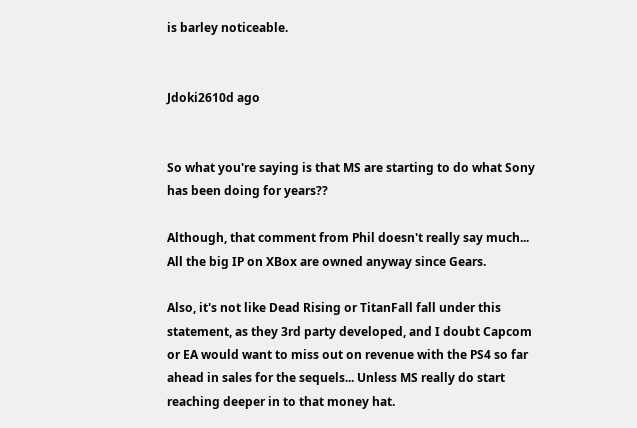is barley noticeable.


Jdoki2610d ago


So what you're saying is that MS are starting to do what Sony has been doing for years??

Although, that comment from Phil doesn't really say much... All the big IP on XBox are owned anyway since Gears.

Also, it's not like Dead Rising or TitanFall fall under this statement, as they 3rd party developed, and I doubt Capcom or EA would want to miss out on revenue with the PS4 so far ahead in sales for the sequels... Unless MS really do start reaching deeper in to that money hat.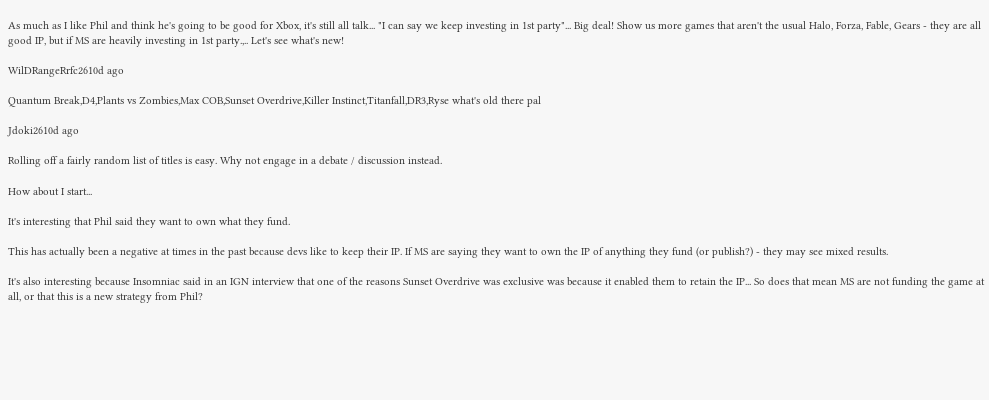As much as I like Phil and think he's going to be good for Xbox, it's still all talk... "I can say we keep investing in 1st party"... Big deal! Show us more games that aren't the usual Halo, Forza, Fable, Gears - they are all good IP, but if MS are heavily investing in 1st party.,.. Let's see what's new!

WilDRangeRrfc2610d ago

Quantum Break,D4,Plants vs Zombies,Max COB,Sunset Overdrive,Killer Instinct,Titanfall,DR3,Ryse what's old there pal

Jdoki2610d ago

Rolling off a fairly random list of titles is easy. Why not engage in a debate / discussion instead.

How about I start...

It's interesting that Phil said they want to own what they fund.

This has actually been a negative at times in the past because devs like to keep their IP. If MS are saying they want to own the IP of anything they fund (or publish?) - they may see mixed results.

It's also interesting because Insomniac said in an IGN interview that one of the reasons Sunset Overdrive was exclusive was because it enabled them to retain the IP... So does that mean MS are not funding the game at all, or that this is a new strategy from Phil?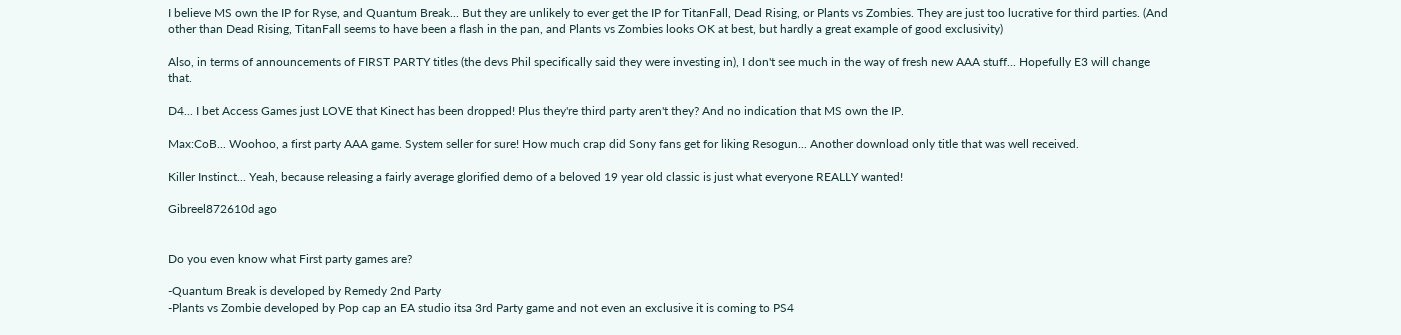I believe MS own the IP for Ryse, and Quantum Break... But they are unlikely to ever get the IP for TitanFall, Dead Rising, or Plants vs Zombies. They are just too lucrative for third parties. (And other than Dead Rising, TitanFall seems to have been a flash in the pan, and Plants vs Zombies looks OK at best, but hardly a great example of good exclusivity)

Also, in terms of announcements of FIRST PARTY titles (the devs Phil specifically said they were investing in), I don't see much in the way of fresh new AAA stuff... Hopefully E3 will change that.

D4... I bet Access Games just LOVE that Kinect has been dropped! Plus they're third party aren't they? And no indication that MS own the IP.

Max:CoB... Woohoo, a first party AAA game. System seller for sure! How much crap did Sony fans get for liking Resogun... Another download only title that was well received.

Killer Instinct... Yeah, because releasing a fairly average glorified demo of a beloved 19 year old classic is just what everyone REALLY wanted!

Gibreel872610d ago


Do you even know what First party games are?

-Quantum Break is developed by Remedy 2nd Party
-Plants vs Zombie developed by Pop cap an EA studio itsa 3rd Party game and not even an exclusive it is coming to PS4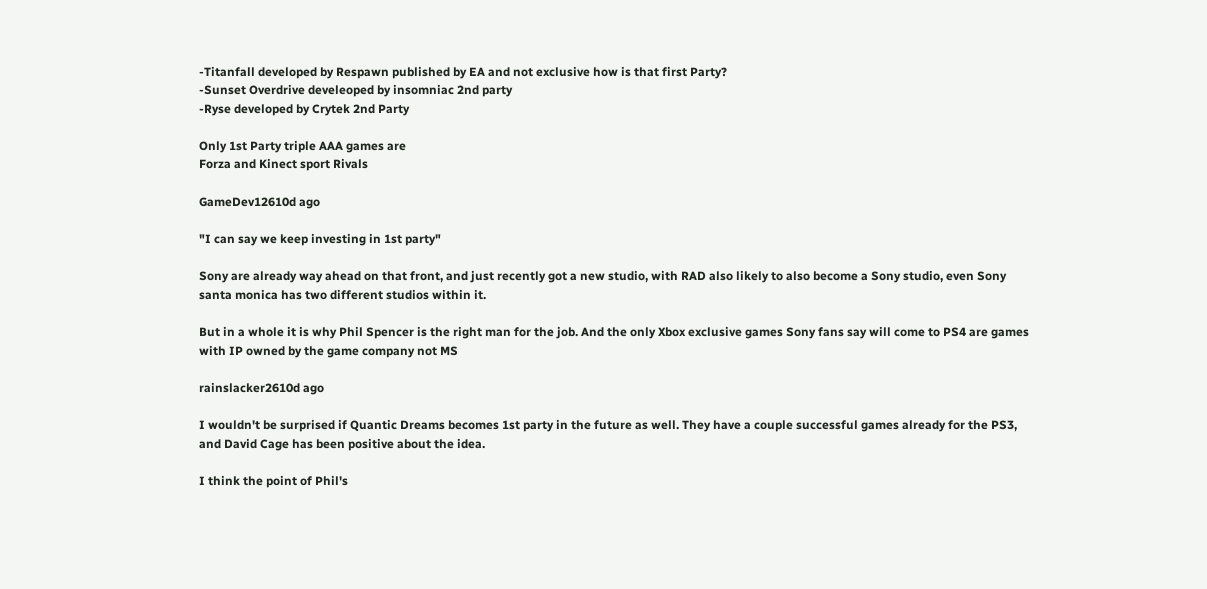-Titanfall developed by Respawn published by EA and not exclusive how is that first Party?
-Sunset Overdrive develeoped by insomniac 2nd party
-Ryse developed by Crytek 2nd Party

Only 1st Party triple AAA games are
Forza and Kinect sport Rivals

GameDev12610d ago

"I can say we keep investing in 1st party"

Sony are already way ahead on that front, and just recently got a new studio, with RAD also likely to also become a Sony studio, even Sony santa monica has two different studios within it.

But in a whole it is why Phil Spencer is the right man for the job. And the only Xbox exclusive games Sony fans say will come to PS4 are games with IP owned by the game company not MS

rainslacker2610d ago

I wouldn't be surprised if Quantic Dreams becomes 1st party in the future as well. They have a couple successful games already for the PS3, and David Cage has been positive about the idea.

I think the point of Phil's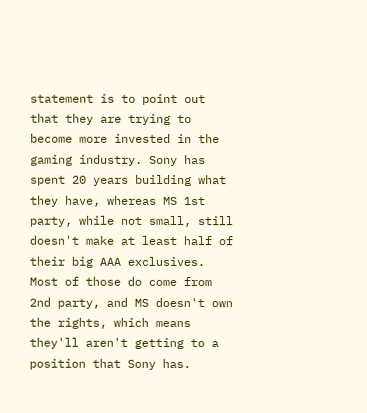statement is to point out that they are trying to become more invested in the gaming industry. Sony has spent 20 years building what they have, whereas MS 1st party, while not small, still doesn't make at least half of their big AAA exclusives. Most of those do come from 2nd party, and MS doesn't own the rights, which means they'll aren't getting to a position that Sony has.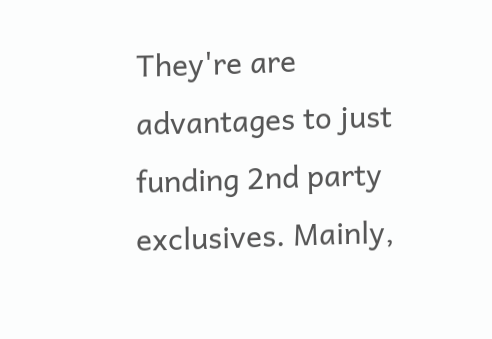They're are advantages to just funding 2nd party exclusives. Mainly,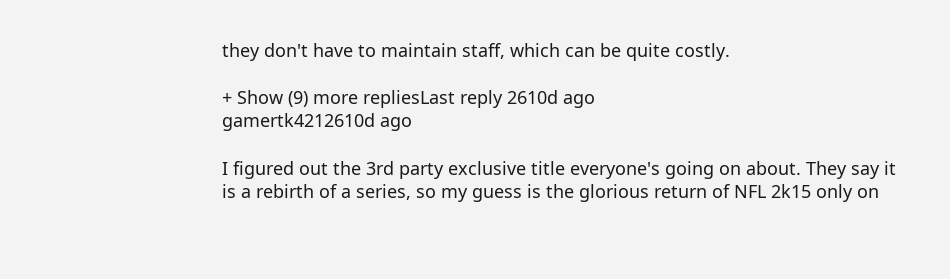they don't have to maintain staff, which can be quite costly.

+ Show (9) more repliesLast reply 2610d ago
gamertk4212610d ago

I figured out the 3rd party exclusive title everyone's going on about. They say it is a rebirth of a series, so my guess is the glorious return of NFL 2k15 only on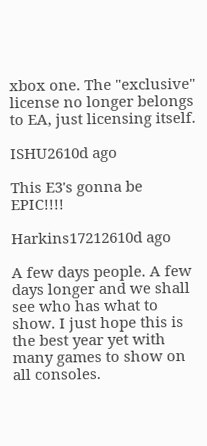xbox one. The "exclusive" license no longer belongs to EA, just licensing itself.

ISHU2610d ago

This E3's gonna be EPIC!!!!

Harkins17212610d ago

A few days people. A few days longer and we shall see who has what to show. I just hope this is the best year yet with many games to show on all consoles.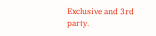Exclusive and 3rd party.